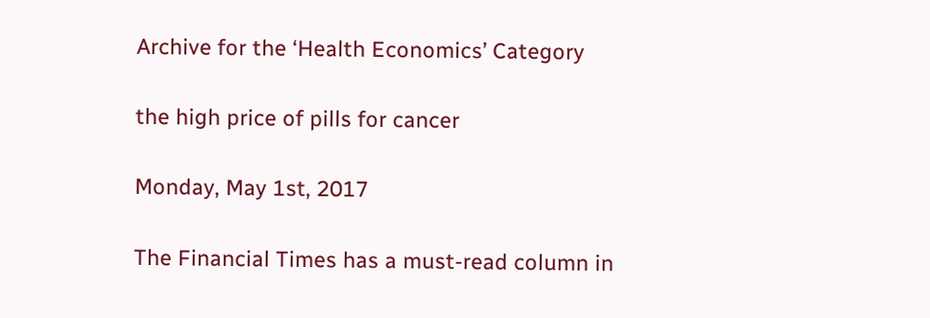Archive for the ‘Health Economics’ Category

the high price of pills for cancer

Monday, May 1st, 2017

The Financial Times has a must-read column in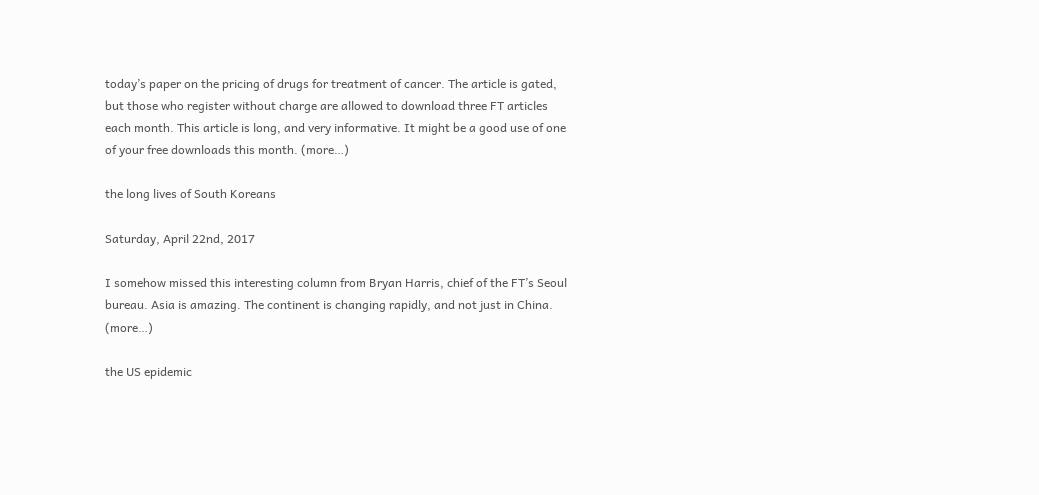today’s paper on the pricing of drugs for treatment of cancer. The article is gated, but those who register without charge are allowed to download three FT articles each month. This article is long, and very informative. It might be a good use of one of your free downloads this month. (more…)

the long lives of South Koreans

Saturday, April 22nd, 2017

I somehow missed this interesting column from Bryan Harris, chief of the FT’s Seoul bureau. Asia is amazing. The continent is changing rapidly, and not just in China. (more…)

the US epidemic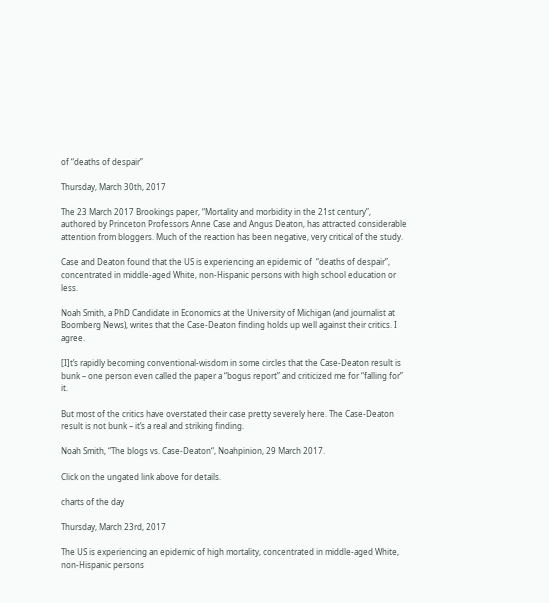of “deaths of despair”

Thursday, March 30th, 2017

The 23 March 2017 Brookings paper, “Mortality and morbidity in the 21st century”, authored by Princeton Professors Anne Case and Angus Deaton, has attracted considerable attention from bloggers. Much of the reaction has been negative, very critical of the study.

Case and Deaton found that the US is experiencing an epidemic of  “deaths of despair”, concentrated in middle-aged White, non-Hispanic persons with high school education or less.

Noah Smith, a PhD Candidate in Economics at the University of Michigan (and journalist at Boomberg News), writes that the Case-Deaton finding holds up well against their critics. I agree.

[I]t’s rapidly becoming conventional-wisdom in some circles that the Case-Deaton result is bunk – one person even called the paper a “bogus report” and criticized me for “falling for” it.

But most of the critics have overstated their case pretty severely here. The Case-Deaton result is not bunk – it’s a real and striking finding.

Noah Smith, “The blogs vs. Case-Deaton“, Noahpinion, 29 March 2017.

Click on the ungated link above for details.

charts of the day

Thursday, March 23rd, 2017

The US is experiencing an epidemic of high mortality, concentrated in middle-aged White, non-Hispanic persons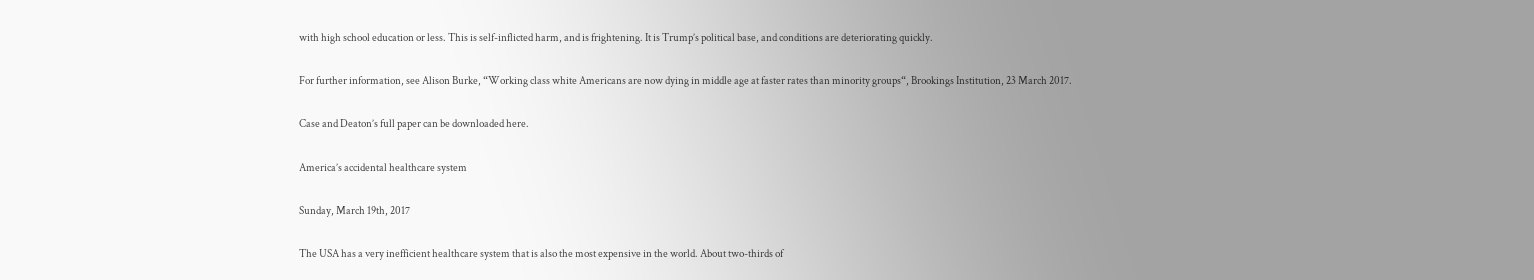with high school education or less. This is self-inflicted harm, and is frightening. It is Trump’s political base, and conditions are deteriorating quickly.

For further information, see Alison Burke, “Working class white Americans are now dying in middle age at faster rates than minority groups“, Brookings Institution, 23 March 2017.

Case and Deaton’s full paper can be downloaded here.

America’s accidental healthcare system

Sunday, March 19th, 2017

The USA has a very inefficient healthcare system that is also the most expensive in the world. About two-thirds of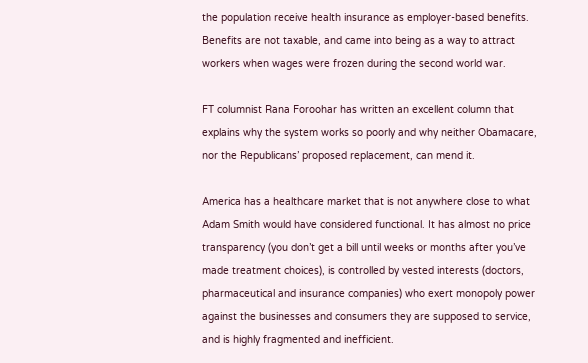the population receive health insurance as employer-based benefits. Benefits are not taxable, and came into being as a way to attract workers when wages were frozen during the second world war.

FT columnist Rana Foroohar has written an excellent column that explains why the system works so poorly and why neither Obamacare, nor the Republicans’ proposed replacement, can mend it.

America has a healthcare market that is not anywhere close to what Adam Smith would have considered functional. It has almost no price transparency (you don’t get a bill until weeks or months after you’ve made treatment choices), is controlled by vested interests (doctors, pharmaceutical and insurance companies) who exert monopoly power against the businesses and consumers they are supposed to service, and is highly fragmented and inefficient.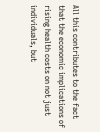All this contributes to the fact that the economic implications of rising health costs on not just individuals, but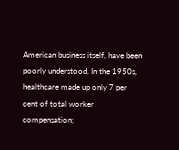American business itself, have been poorly understood. In the 1950s, healthcare made up only 7 per cent of total worker compensation;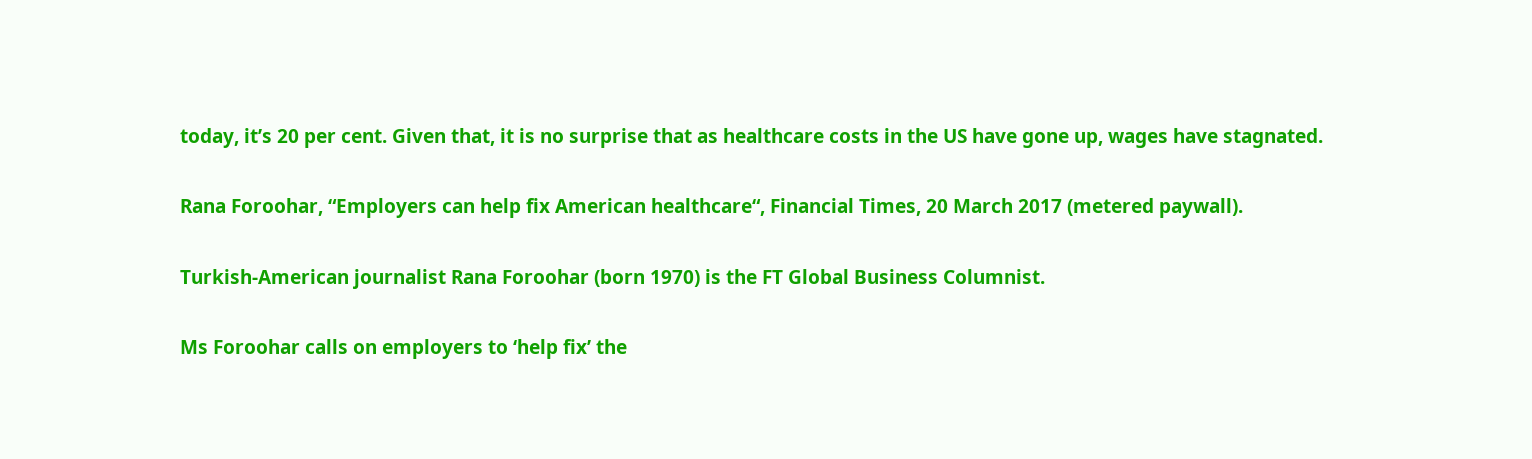today, it’s 20 per cent. Given that, it is no surprise that as healthcare costs in the US have gone up, wages have stagnated.

Rana Foroohar, “Employers can help fix American healthcare“, Financial Times, 20 March 2017 (metered paywall).

Turkish-American journalist Rana Foroohar (born 1970) is the FT Global Business Columnist.

Ms Foroohar calls on employers to ‘help fix’ the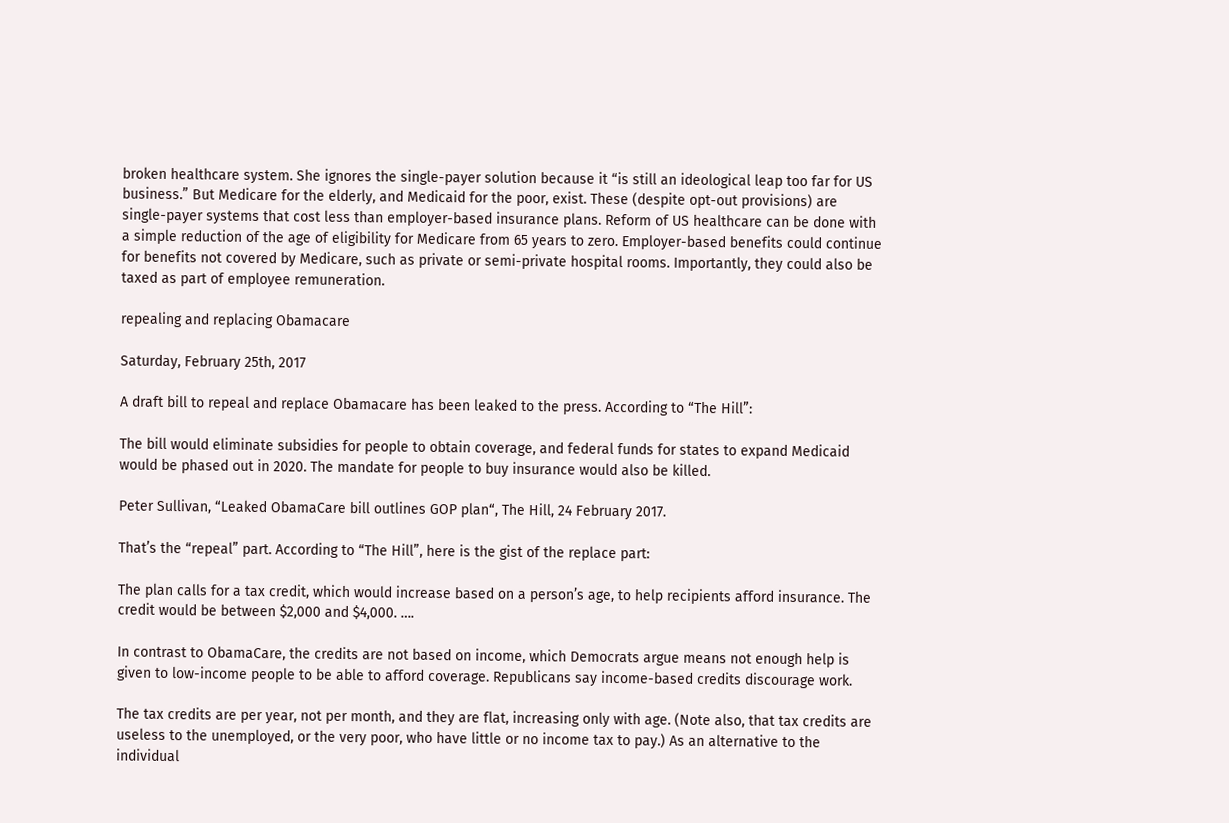broken healthcare system. She ignores the single-payer solution because it “is still an ideological leap too far for US business.” But Medicare for the elderly, and Medicaid for the poor, exist. These (despite opt-out provisions) are single-payer systems that cost less than employer-based insurance plans. Reform of US healthcare can be done with a simple reduction of the age of eligibility for Medicare from 65 years to zero. Employer-based benefits could continue for benefits not covered by Medicare, such as private or semi-private hospital rooms. Importantly, they could also be taxed as part of employee remuneration.

repealing and replacing Obamacare

Saturday, February 25th, 2017

A draft bill to repeal and replace Obamacare has been leaked to the press. According to “The Hill”:

The bill would eliminate subsidies for people to obtain coverage, and federal funds for states to expand Medicaid would be phased out in 2020. The mandate for people to buy insurance would also be killed.

Peter Sullivan, “Leaked ObamaCare bill outlines GOP plan“, The Hill, 24 February 2017.

That’s the “repeal” part. According to “The Hill”, here is the gist of the replace part:

The plan calls for a tax credit, which would increase based on a person’s age, to help recipients afford insurance. The credit would be between $2,000 and $4,000. ….

In contrast to ObamaCare, the credits are not based on income, which Democrats argue means not enough help is given to low-income people to be able to afford coverage. Republicans say income-based credits discourage work.

The tax credits are per year, not per month, and they are flat, increasing only with age. (Note also, that tax credits are useless to the unemployed, or the very poor, who have little or no income tax to pay.) As an alternative to the individual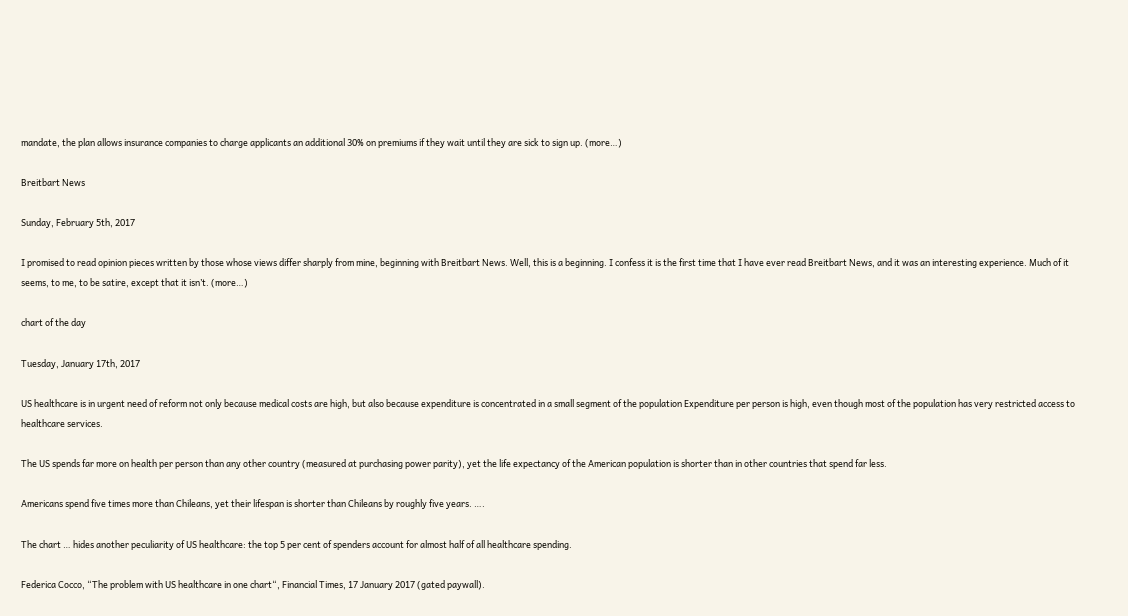mandate, the plan allows insurance companies to charge applicants an additional 30% on premiums if they wait until they are sick to sign up. (more…)

Breitbart News

Sunday, February 5th, 2017

I promised to read opinion pieces written by those whose views differ sharply from mine, beginning with Breitbart News. Well, this is a beginning. I confess it is the first time that I have ever read Breitbart News, and it was an interesting experience. Much of it seems, to me, to be satire, except that it isn’t. (more…)

chart of the day

Tuesday, January 17th, 2017

US healthcare is in urgent need of reform not only because medical costs are high, but also because expenditure is concentrated in a small segment of the population Expenditure per person is high, even though most of the population has very restricted access to healthcare services.

The US spends far more on health per person than any other country (measured at purchasing power parity), yet the life expectancy of the American population is shorter than in other countries that spend far less.

Americans spend five times more than Chileans, yet their lifespan is shorter than Chileans by roughly five years. ….

The chart … hides another peculiarity of US healthcare: the top 5 per cent of spenders account for almost half of all healthcare spending.

Federica Cocco, “The problem with US healthcare in one chart“, Financial Times, 17 January 2017 (gated paywall).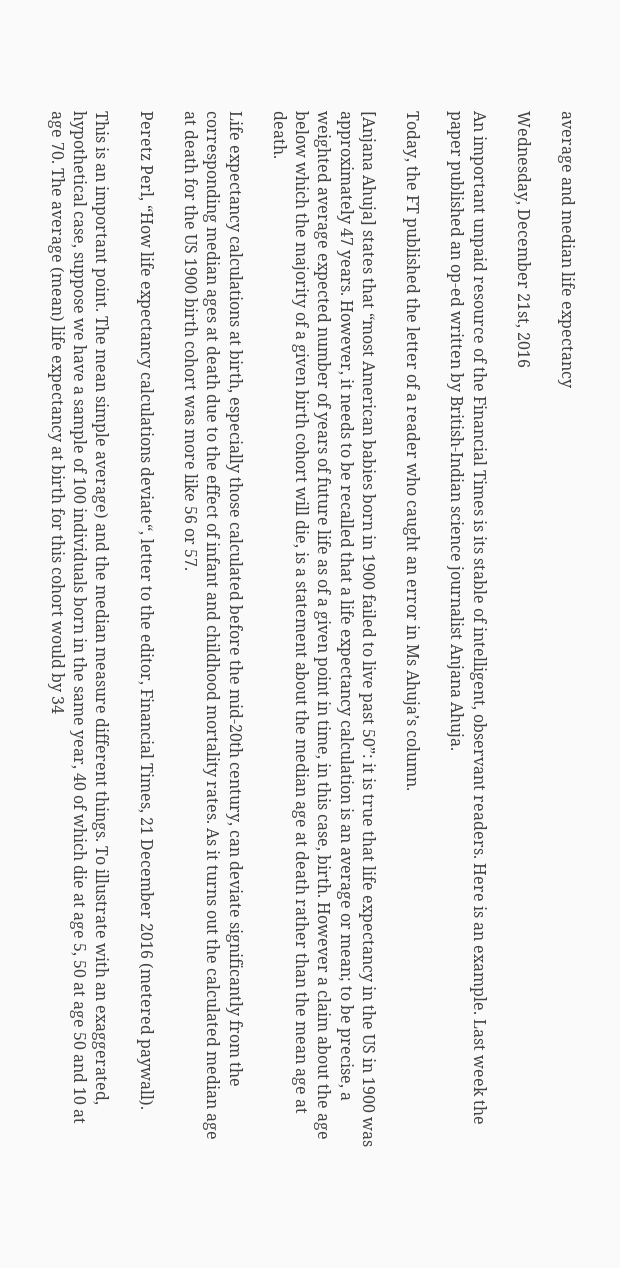average and median life expectancy

Wednesday, December 21st, 2016

An important unpaid resource of the Financial Times is its stable of intelligent, observant readers. Here is an example. Last week the paper published an op-ed written by British-Indian science journalist Anjana Ahuja.

Today, the FT published the letter of a reader who caught an error in Ms Ahuja’s column.

[Anjana Ahuja] states that “most American babies born in 1900 failed to live past 50”: it is true that life expectancy in the US in 1900 was approximately 47 years. However, it needs to be recalled that a life expectancy calculation is an average or mean; to be precise, a weighted average expected number of years of future life as of a given point in time, in this case, birth. However a claim about the age below which the majority of a given birth cohort will die, is a statement about the median age at death rather than the mean age at death.

Life expectancy calculations at birth, especially those calculated before the mid-20th century, can deviate significantly from the corresponding median ages at death due to the effect of infant and childhood mortality rates. As it turns out the calculated median age at death for the US 1900 birth cohort was more like 56 or 57.

Peretz Perl, “How life expectancy calculations deviate“, letter to the editor, Financial Times, 21 December 2016 (metered paywall).

This is an important point. The mean simple average) and the median measure different things. To illustrate with an exaggerated, hypothetical case, suppose we have a sample of 100 individuals born in the same year, 40 of which die at age 5, 50 at age 50 and 10 at age 70. The average (mean) life expectancy at birth for this cohort would by 34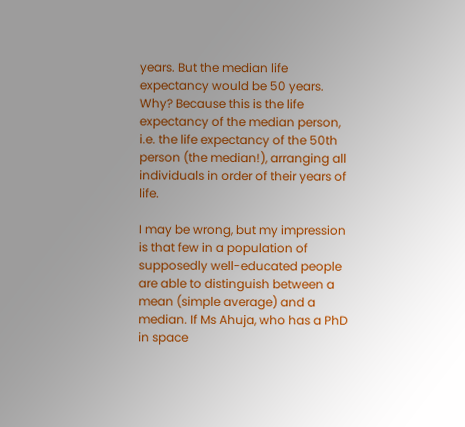years. But the median life expectancy would be 50 years. Why? Because this is the life expectancy of the median person, i.e. the life expectancy of the 50th person (the median!), arranging all individuals in order of their years of life.

I may be wrong, but my impression is that few in a population of supposedly well-educated people are able to distinguish between a mean (simple average) and a median. If Ms Ahuja, who has a PhD in space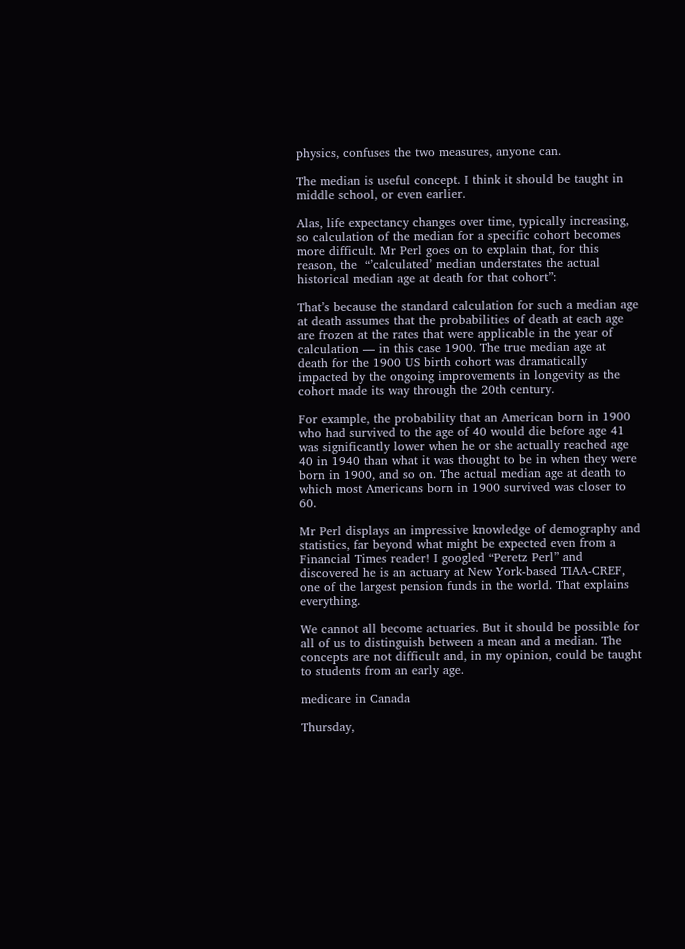physics, confuses the two measures, anyone can.

The median is useful concept. I think it should be taught in middle school, or even earlier.

Alas, life expectancy changes over time, typically increasing, so calculation of the median for a specific cohort becomes more difficult. Mr Perl goes on to explain that, for this reason, the  “’calculated’ median understates the actual historical median age at death for that cohort”:

That’s because the standard calculation for such a median age at death assumes that the probabilities of death at each age are frozen at the rates that were applicable in the year of calculation — in this case 1900. The true median age at death for the 1900 US birth cohort was dramatically impacted by the ongoing improvements in longevity as the cohort made its way through the 20th century.

For example, the probability that an American born in 1900 who had survived to the age of 40 would die before age 41 was significantly lower when he or she actually reached age 40 in 1940 than what it was thought to be in when they were born in 1900, and so on. The actual median age at death to which most Americans born in 1900 survived was closer to 60.

Mr Perl displays an impressive knowledge of demography and statistics, far beyond what might be expected even from a Financial Times reader! I googled “Peretz Perl” and discovered he is an actuary at New York-based TIAA-CREF, one of the largest pension funds in the world. That explains everything.

We cannot all become actuaries. But it should be possible for all of us to distinguish between a mean and a median. The concepts are not difficult and, in my opinion, could be taught to students from an early age.

medicare in Canada

Thursday,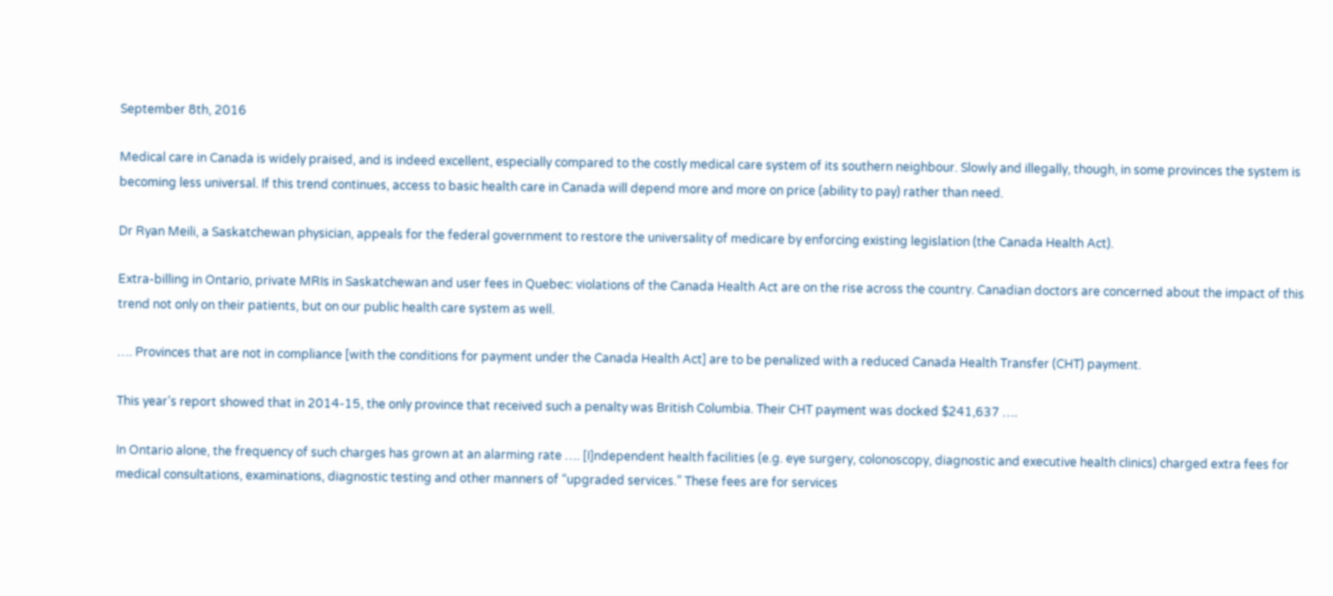September 8th, 2016

Medical care in Canada is widely praised, and is indeed excellent, especially compared to the costly medical care system of its southern neighbour. Slowly and illegally, though, in some provinces the system is becoming less universal. If this trend continues, access to basic health care in Canada will depend more and more on price (ability to pay) rather than need.

Dr Ryan Meili, a Saskatchewan physician, appeals for the federal government to restore the universality of medicare by enforcing existing legislation (the Canada Health Act).

Extra-billing in Ontario, private MRIs in Saskatchewan and user fees in Quebec: violations of the Canada Health Act are on the rise across the country. Canadian doctors are concerned about the impact of this trend not only on their patients, but on our public health care system as well.

…. Provinces that are not in compliance [with the conditions for payment under the Canada Health Act] are to be penalized with a reduced Canada Health Transfer (CHT) payment.

This year’s report showed that in 2014-15, the only province that received such a penalty was British Columbia. Their CHT payment was docked $241,637 ….

In Ontario alone, the frequency of such charges has grown at an alarming rate …. [I]ndependent health facilities (e.g. eye surgery, colonoscopy, diagnostic and executive health clinics) charged extra fees for medical consultations, examinations, diagnostic testing and other manners of “upgraded services.” These fees are for services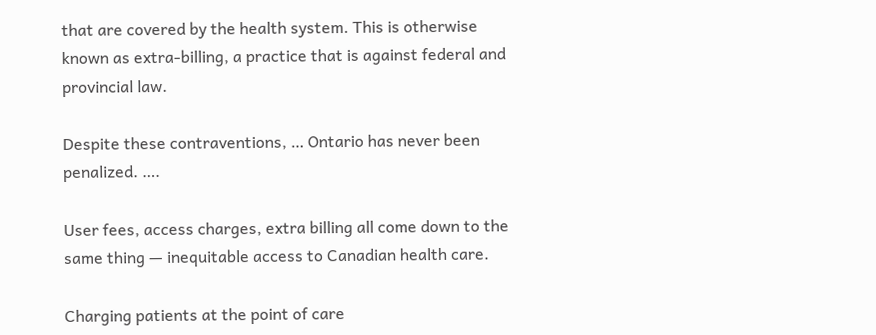that are covered by the health system. This is otherwise known as extra-billing, a practice that is against federal and provincial law.

Despite these contraventions, … Ontario has never been penalized. ….

User fees, access charges, extra billing all come down to the same thing — inequitable access to Canadian health care.

Charging patients at the point of care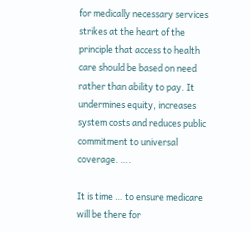for medically necessary services strikes at the heart of the principle that access to health care should be based on need rather than ability to pay. It undermines equity, increases system costs and reduces public commitment to universal coverage. ….

It is time … to ensure medicare will be there for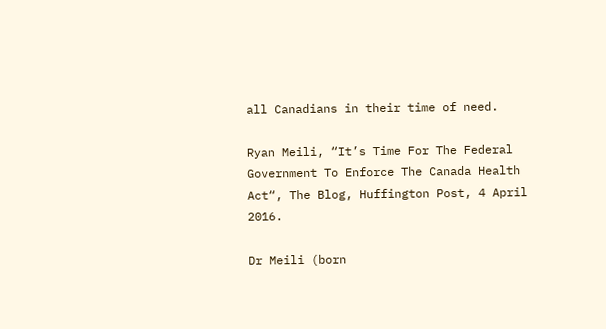all Canadians in their time of need.

Ryan Meili, “It’s Time For The Federal Government To Enforce The Canada Health Act“, The Blog, Huffington Post, 4 April 2016.

Dr Meili (born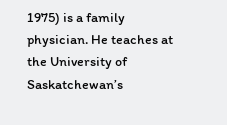1975) is a family physician. He teaches at the University of Saskatchewan’s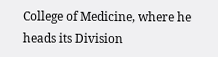College of Medicine, where he heads its Division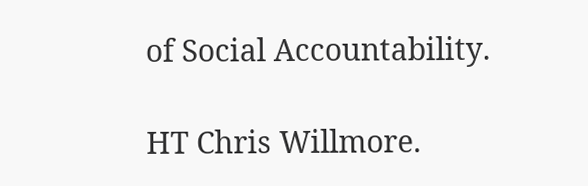of Social Accountability.

HT Chris Willmore.